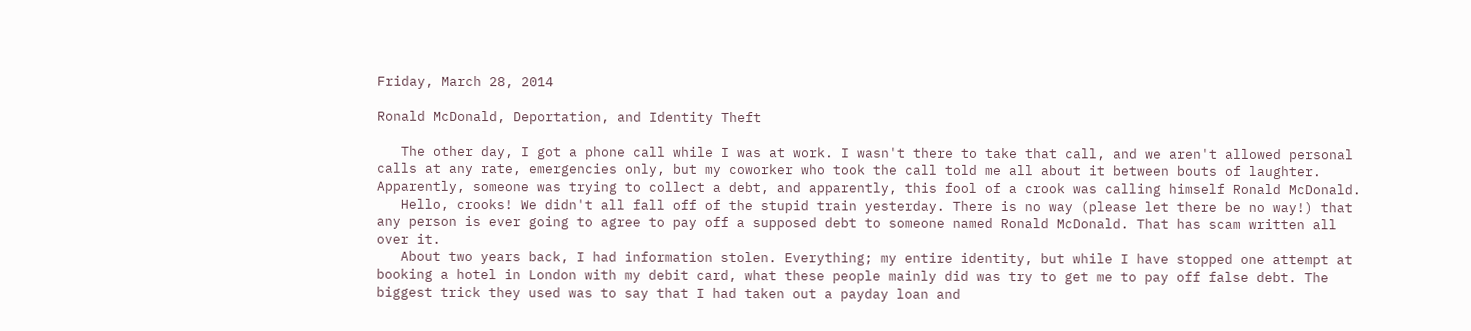Friday, March 28, 2014

Ronald McDonald, Deportation, and Identity Theft

   The other day, I got a phone call while I was at work. I wasn't there to take that call, and we aren't allowed personal calls at any rate, emergencies only, but my coworker who took the call told me all about it between bouts of laughter. Apparently, someone was trying to collect a debt, and apparently, this fool of a crook was calling himself Ronald McDonald.
   Hello, crooks! We didn't all fall off of the stupid train yesterday. There is no way (please let there be no way!) that any person is ever going to agree to pay off a supposed debt to someone named Ronald McDonald. That has scam written all over it.
   About two years back, I had information stolen. Everything; my entire identity, but while I have stopped one attempt at booking a hotel in London with my debit card, what these people mainly did was try to get me to pay off false debt. The biggest trick they used was to say that I had taken out a payday loan and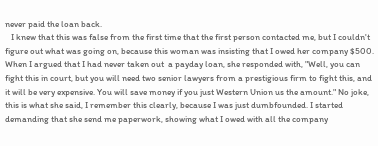never paid the loan back.
   I knew that this was false from the first time that the first person contacted me, but I couldn't figure out what was going on, because this woman was insisting that I owed her company $500. When I argued that I had never taken out  a payday loan, she responded with, "Well, you can fight this in court, but you will need two senior lawyers from a prestigious firm to fight this, and it will be very expensive. You will save money if you just Western Union us the amount." No joke, this is what she said, I remember this clearly, because I was just dumbfounded. I started demanding that she send me paperwork, showing what I owed with all the company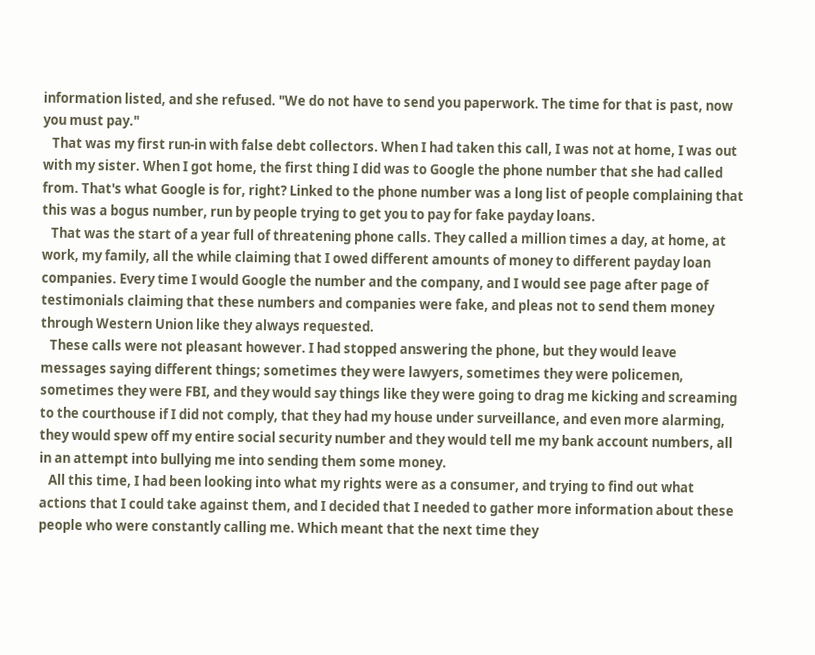information listed, and she refused. "We do not have to send you paperwork. The time for that is past, now you must pay."
   That was my first run-in with false debt collectors. When I had taken this call, I was not at home, I was out with my sister. When I got home, the first thing I did was to Google the phone number that she had called from. That's what Google is for, right? Linked to the phone number was a long list of people complaining that this was a bogus number, run by people trying to get you to pay for fake payday loans.
   That was the start of a year full of threatening phone calls. They called a million times a day, at home, at work, my family, all the while claiming that I owed different amounts of money to different payday loan companies. Every time I would Google the number and the company, and I would see page after page of testimonials claiming that these numbers and companies were fake, and pleas not to send them money through Western Union like they always requested.
   These calls were not pleasant however. I had stopped answering the phone, but they would leave messages saying different things; sometimes they were lawyers, sometimes they were policemen, sometimes they were FBI, and they would say things like they were going to drag me kicking and screaming to the courthouse if I did not comply, that they had my house under surveillance, and even more alarming, they would spew off my entire social security number and they would tell me my bank account numbers, all in an attempt into bullying me into sending them some money.
   All this time, I had been looking into what my rights were as a consumer, and trying to find out what actions that I could take against them, and I decided that I needed to gather more information about these people who were constantly calling me. Which meant that the next time they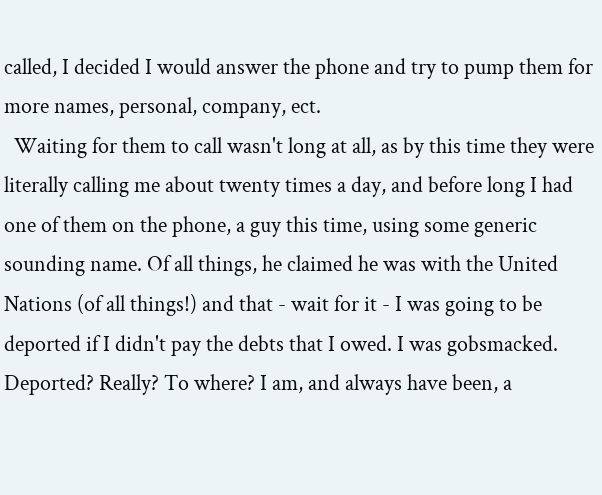called, I decided I would answer the phone and try to pump them for more names, personal, company, ect.
  Waiting for them to call wasn't long at all, as by this time they were literally calling me about twenty times a day, and before long I had one of them on the phone, a guy this time, using some generic sounding name. Of all things, he claimed he was with the United Nations (of all things!) and that - wait for it - I was going to be deported if I didn't pay the debts that I owed. I was gobsmacked. Deported? Really? To where? I am, and always have been, a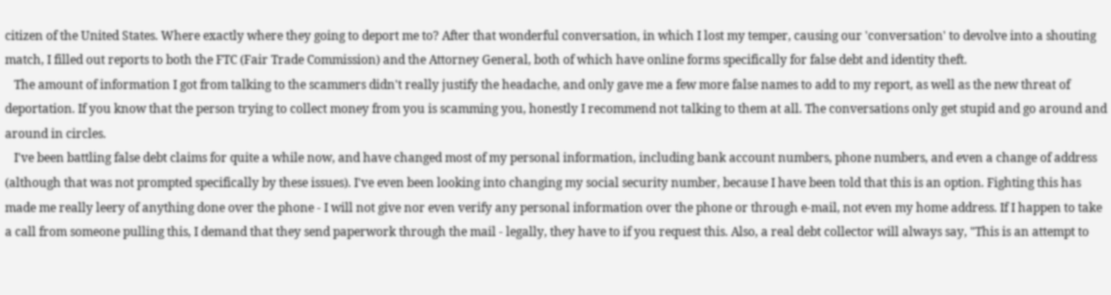citizen of the United States. Where exactly where they going to deport me to? After that wonderful conversation, in which I lost my temper, causing our 'conversation' to devolve into a shouting match, I filled out reports to both the FTC (Fair Trade Commission) and the Attorney General, both of which have online forms specifically for false debt and identity theft.
   The amount of information I got from talking to the scammers didn't really justify the headache, and only gave me a few more false names to add to my report, as well as the new threat of deportation. If you know that the person trying to collect money from you is scamming you, honestly I recommend not talking to them at all. The conversations only get stupid and go around and around in circles.
   I've been battling false debt claims for quite a while now, and have changed most of my personal information, including bank account numbers, phone numbers, and even a change of address (although that was not prompted specifically by these issues). I've even been looking into changing my social security number, because I have been told that this is an option. Fighting this has made me really leery of anything done over the phone - I will not give nor even verify any personal information over the phone or through e-mail, not even my home address. If I happen to take a call from someone pulling this, I demand that they send paperwork through the mail - legally, they have to if you request this. Also, a real debt collector will always say, "This is an attempt to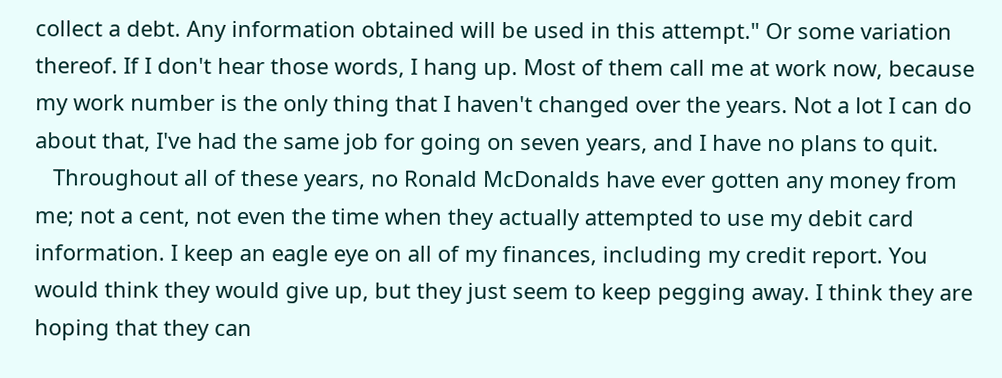collect a debt. Any information obtained will be used in this attempt." Or some variation thereof. If I don't hear those words, I hang up. Most of them call me at work now, because my work number is the only thing that I haven't changed over the years. Not a lot I can do about that, I've had the same job for going on seven years, and I have no plans to quit.
   Throughout all of these years, no Ronald McDonalds have ever gotten any money from me; not a cent, not even the time when they actually attempted to use my debit card information. I keep an eagle eye on all of my finances, including my credit report. You would think they would give up, but they just seem to keep pegging away. I think they are hoping that they can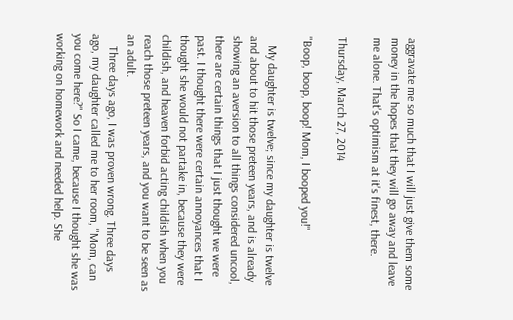aggravate me so much that I will just give them some money in the hopes that they will go away and leave me alone. That's optimism at it's finest, there.

Thursday, March 27, 2014

"Boop, boop, boop! Mom, I booped you!"

   My daughter is twelve; since my daughter is twelve and about to hit those preteen years, and is already showing an aversion to all things considered uncool, there are certain things that I just thought we were past. I thought there were certain annoyances that I thought she would not partake in, because they were childish, and heaven forbid acting childish when you reach those preteen years, and you want to be seen as an adult.
    Three days ago, I was proven wrong. Three days ago, my daughter called me to her room, "Mom, can you come here?" So I came, because I thought she was working on homework and needed help. She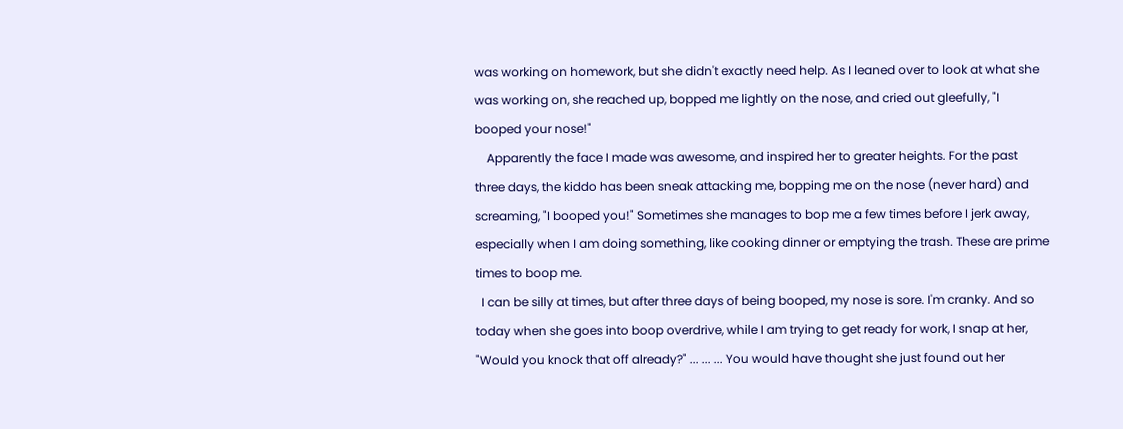was working on homework, but she didn't exactly need help. As I leaned over to look at what she was working on, she reached up, bopped me lightly on the nose, and cried out gleefully, "I booped your nose!"
    Apparently the face I made was awesome, and inspired her to greater heights. For the past three days, the kiddo has been sneak attacking me, bopping me on the nose (never hard) and screaming, "I booped you!" Sometimes she manages to bop me a few times before I jerk away, especially when I am doing something, like cooking dinner or emptying the trash. These are prime times to boop me.
  I can be silly at times, but after three days of being booped, my nose is sore. I'm cranky. And so today when she goes into boop overdrive, while I am trying to get ready for work, I snap at her, "Would you knock that off already?" ... ... ... You would have thought she just found out her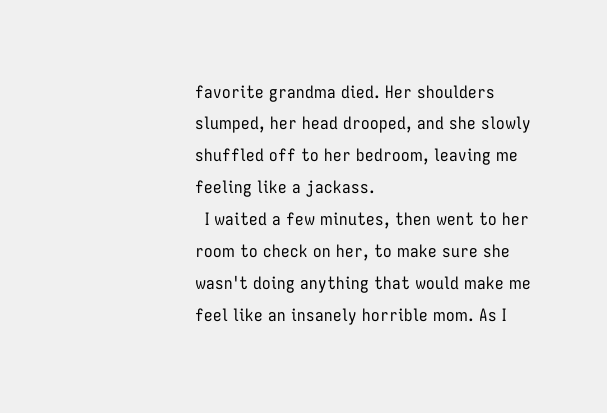favorite grandma died. Her shoulders slumped, her head drooped, and she slowly shuffled off to her bedroom, leaving me feeling like a jackass.
  I waited a few minutes, then went to her room to check on her, to make sure she wasn't doing anything that would make me feel like an insanely horrible mom. As I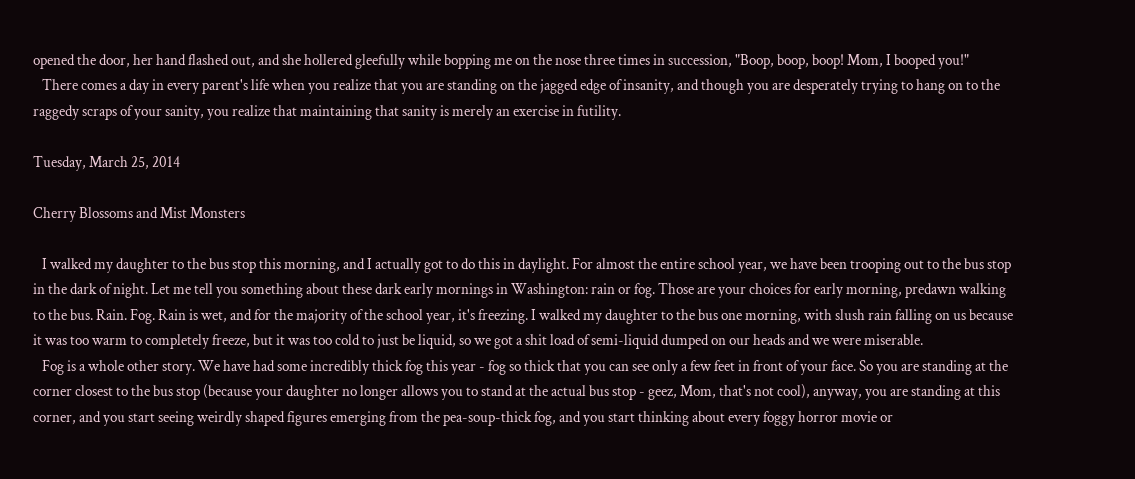opened the door, her hand flashed out, and she hollered gleefully while bopping me on the nose three times in succession, "Boop, boop, boop! Mom, I booped you!"
   There comes a day in every parent's life when you realize that you are standing on the jagged edge of insanity, and though you are desperately trying to hang on to the raggedy scraps of your sanity, you realize that maintaining that sanity is merely an exercise in futility.

Tuesday, March 25, 2014

Cherry Blossoms and Mist Monsters

   I walked my daughter to the bus stop this morning, and I actually got to do this in daylight. For almost the entire school year, we have been trooping out to the bus stop in the dark of night. Let me tell you something about these dark early mornings in Washington: rain or fog. Those are your choices for early morning, predawn walking to the bus. Rain. Fog. Rain is wet, and for the majority of the school year, it's freezing. I walked my daughter to the bus one morning, with slush rain falling on us because it was too warm to completely freeze, but it was too cold to just be liquid, so we got a shit load of semi-liquid dumped on our heads and we were miserable.
   Fog is a whole other story. We have had some incredibly thick fog this year - fog so thick that you can see only a few feet in front of your face. So you are standing at the corner closest to the bus stop (because your daughter no longer allows you to stand at the actual bus stop - geez, Mom, that's not cool), anyway, you are standing at this corner, and you start seeing weirdly shaped figures emerging from the pea-soup-thick fog, and you start thinking about every foggy horror movie or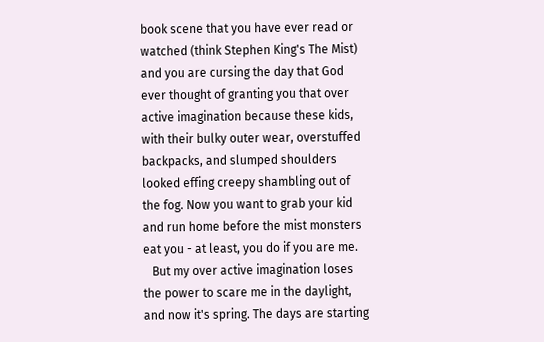book scene that you have ever read or watched (think Stephen King's The Mist) and you are cursing the day that God ever thought of granting you that over active imagination because these kids, with their bulky outer wear, overstuffed backpacks, and slumped shoulders looked effing creepy shambling out of the fog. Now you want to grab your kid and run home before the mist monsters eat you - at least, you do if you are me.
   But my over active imagination loses the power to scare me in the daylight, and now it's spring. The days are starting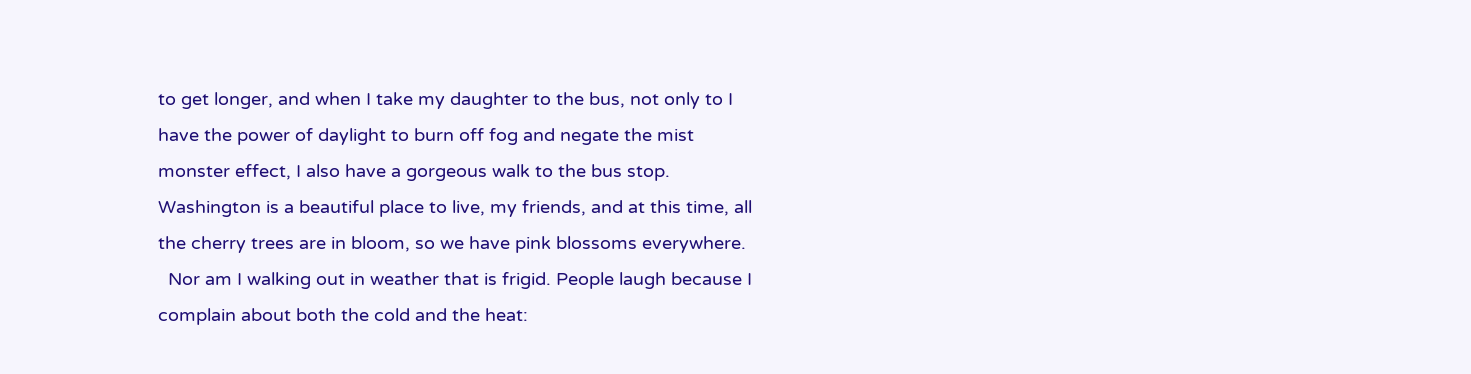to get longer, and when I take my daughter to the bus, not only to I have the power of daylight to burn off fog and negate the mist monster effect, I also have a gorgeous walk to the bus stop. Washington is a beautiful place to live, my friends, and at this time, all the cherry trees are in bloom, so we have pink blossoms everywhere.
  Nor am I walking out in weather that is frigid. People laugh because I complain about both the cold and the heat: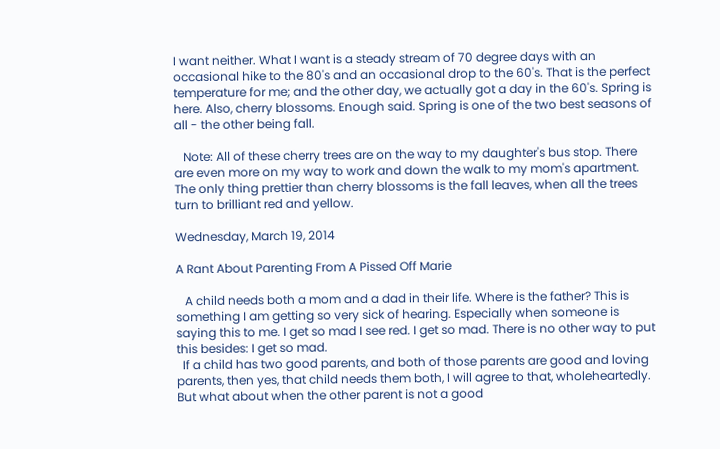I want neither. What I want is a steady stream of 70 degree days with an occasional hike to the 80's and an occasional drop to the 60's. That is the perfect temperature for me; and the other day, we actually got a day in the 60's. Spring is here. Also, cherry blossoms. Enough said. Spring is one of the two best seasons of all - the other being fall.

   Note: All of these cherry trees are on the way to my daughter's bus stop. There are even more on my way to work and down the walk to my mom's apartment. The only thing prettier than cherry blossoms is the fall leaves, when all the trees turn to brilliant red and yellow.

Wednesday, March 19, 2014

A Rant About Parenting From A Pissed Off Marie

   A child needs both a mom and a dad in their life. Where is the father? This is something I am getting so very sick of hearing. Especially when someone is saying this to me. I get so mad I see red. I get so mad. There is no other way to put this besides: I get so mad.
  If a child has two good parents, and both of those parents are good and loving parents, then yes, that child needs them both, I will agree to that, wholeheartedly. But what about when the other parent is not a good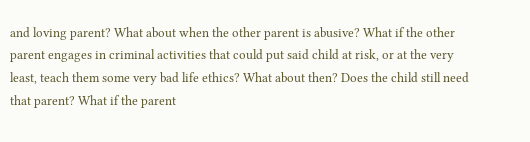and loving parent? What about when the other parent is abusive? What if the other parent engages in criminal activities that could put said child at risk, or at the very least, teach them some very bad life ethics? What about then? Does the child still need that parent? What if the parent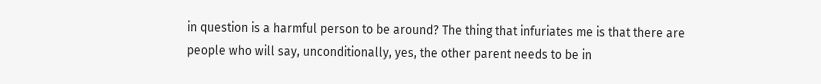in question is a harmful person to be around? The thing that infuriates me is that there are people who will say, unconditionally, yes, the other parent needs to be in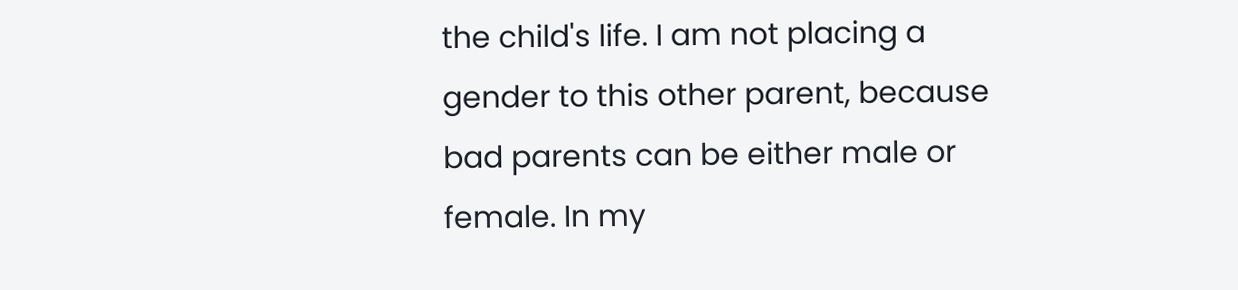the child's life. I am not placing a gender to this other parent, because bad parents can be either male or female. In my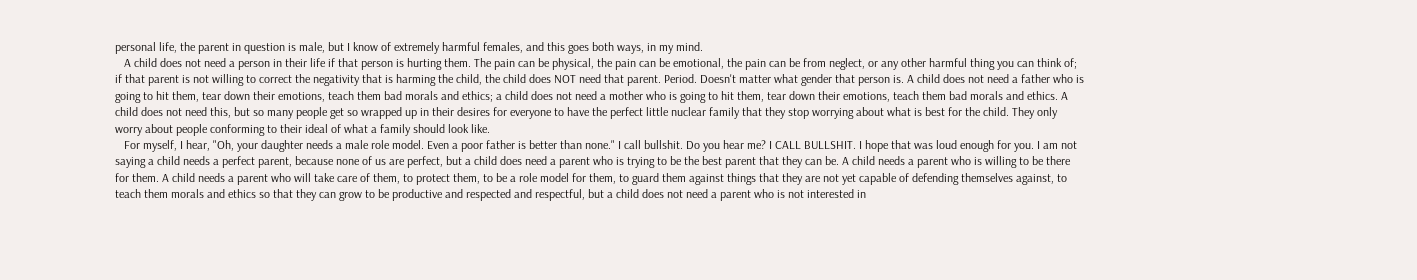personal life, the parent in question is male, but I know of extremely harmful females, and this goes both ways, in my mind.
   A child does not need a person in their life if that person is hurting them. The pain can be physical, the pain can be emotional, the pain can be from neglect, or any other harmful thing you can think of; if that parent is not willing to correct the negativity that is harming the child, the child does NOT need that parent. Period. Doesn't matter what gender that person is. A child does not need a father who is going to hit them, tear down their emotions, teach them bad morals and ethics; a child does not need a mother who is going to hit them, tear down their emotions, teach them bad morals and ethics. A child does not need this, but so many people get so wrapped up in their desires for everyone to have the perfect little nuclear family that they stop worrying about what is best for the child. They only worry about people conforming to their ideal of what a family should look like.
   For myself, I hear, "Oh, your daughter needs a male role model. Even a poor father is better than none." I call bullshit. Do you hear me? I CALL BULLSHIT. I hope that was loud enough for you. I am not saying a child needs a perfect parent, because none of us are perfect, but a child does need a parent who is trying to be the best parent that they can be. A child needs a parent who is willing to be there for them. A child needs a parent who will take care of them, to protect them, to be a role model for them, to guard them against things that they are not yet capable of defending themselves against, to teach them morals and ethics so that they can grow to be productive and respected and respectful, but a child does not need a parent who is not interested in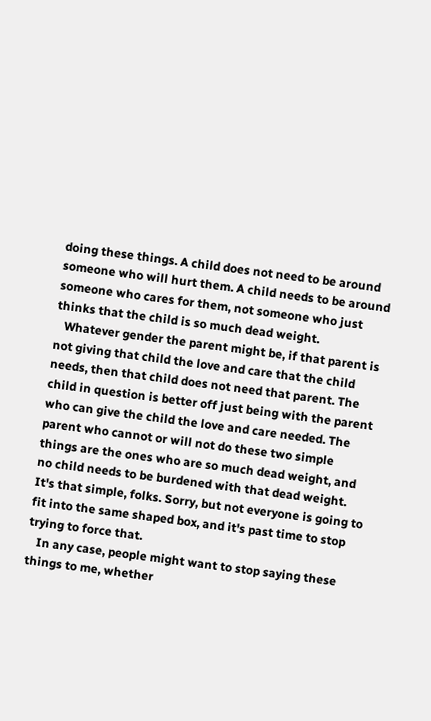doing these things. A child does not need to be around someone who will hurt them. A child needs to be around someone who cares for them, not someone who just thinks that the child is so much dead weight.
   Whatever gender the parent might be, if that parent is not giving that child the love and care that the child needs, then that child does not need that parent. The child in question is better off just being with the parent who can give the child the love and care needed. The parent who cannot or will not do these two simple things are the ones who are so much dead weight, and no child needs to be burdened with that dead weight. It's that simple, folks. Sorry, but not everyone is going to fit into the same shaped box, and it's past time to stop trying to force that.
   In any case, people might want to stop saying these things to me, whether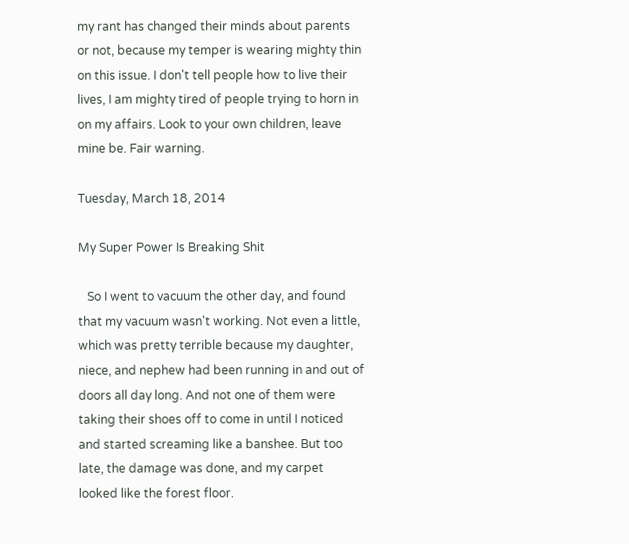my rant has changed their minds about parents or not, because my temper is wearing mighty thin on this issue. I don't tell people how to live their lives, I am mighty tired of people trying to horn in on my affairs. Look to your own children, leave mine be. Fair warning.

Tuesday, March 18, 2014

My Super Power Is Breaking Shit

   So I went to vacuum the other day, and found that my vacuum wasn't working. Not even a little, which was pretty terrible because my daughter, niece, and nephew had been running in and out of doors all day long. And not one of them were taking their shoes off to come in until I noticed and started screaming like a banshee. But too late, the damage was done, and my carpet looked like the forest floor.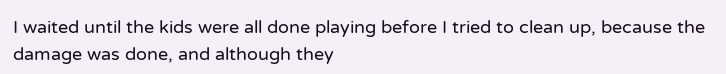I waited until the kids were all done playing before I tried to clean up, because the damage was done, and although they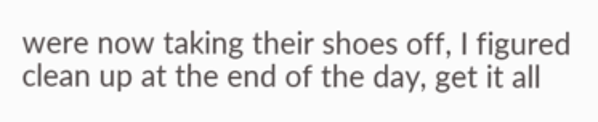were now taking their shoes off, I figured clean up at the end of the day, get it all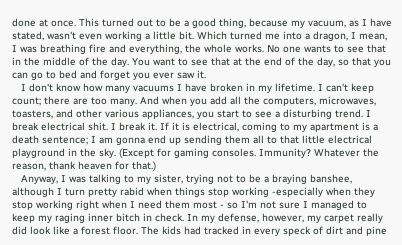done at once. This turned out to be a good thing, because my vacuum, as I have stated, wasn't even working a little bit. Which turned me into a dragon, I mean, I was breathing fire and everything, the whole works. No one wants to see that in the middle of the day. You want to see that at the end of the day, so that you can go to bed and forget you ever saw it.
   I don't know how many vacuums I have broken in my lifetime. I can't keep count; there are too many. And when you add all the computers, microwaves, toasters, and other various appliances, you start to see a disturbing trend. I break electrical shit. I break it. If it is electrical, coming to my apartment is a death sentence; I am gonna end up sending them all to that little electrical playground in the sky. (Except for gaming consoles. Immunity? Whatever the reason, thank heaven for that.)
   Anyway, I was talking to my sister, trying not to be a braying banshee, although I turn pretty rabid when things stop working -especially when they stop working right when I need them most - so I'm not sure I managed to keep my raging inner bitch in check. In my defense, however, my carpet really did look like a forest floor. The kids had tracked in every speck of dirt and pine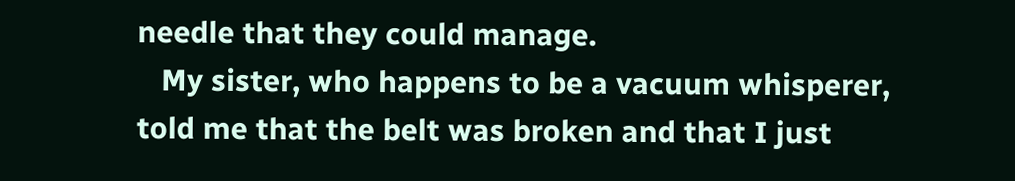needle that they could manage.
   My sister, who happens to be a vacuum whisperer, told me that the belt was broken and that I just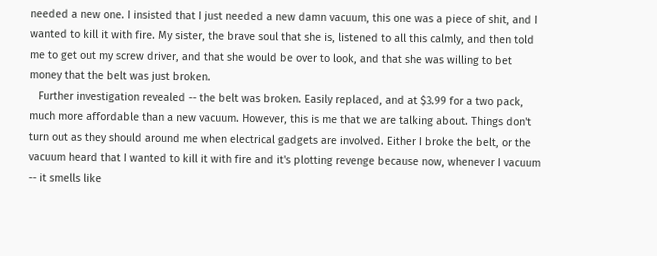needed a new one. I insisted that I just needed a new damn vacuum, this one was a piece of shit, and I wanted to kill it with fire. My sister, the brave soul that she is, listened to all this calmly, and then told me to get out my screw driver, and that she would be over to look, and that she was willing to bet money that the belt was just broken.
   Further investigation revealed -- the belt was broken. Easily replaced, and at $3.99 for a two pack, much more affordable than a new vacuum. However, this is me that we are talking about. Things don't turn out as they should around me when electrical gadgets are involved. Either I broke the belt, or the vacuum heard that I wanted to kill it with fire and it's plotting revenge because now, whenever I vacuum -- it smells like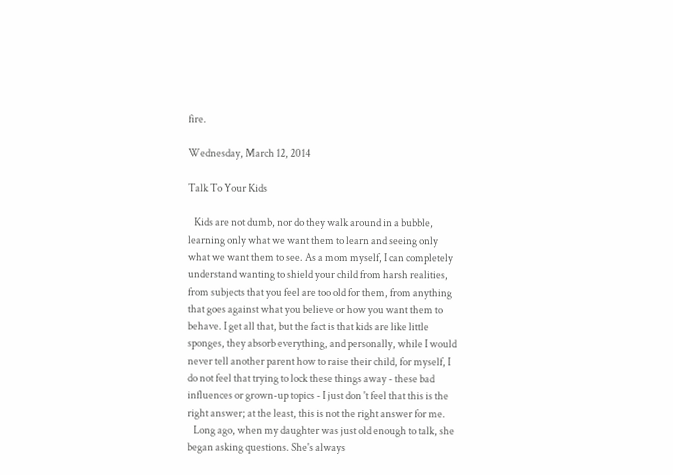fire.

Wednesday, March 12, 2014

Talk To Your Kids

   Kids are not dumb, nor do they walk around in a bubble, learning only what we want them to learn and seeing only what we want them to see. As a mom myself, I can completely understand wanting to shield your child from harsh realities, from subjects that you feel are too old for them, from anything that goes against what you believe or how you want them to behave. I get all that, but the fact is that kids are like little sponges, they absorb everything, and personally, while I would never tell another parent how to raise their child, for myself, I do not feel that trying to lock these things away - these bad influences or grown-up topics - I just don 't feel that this is the right answer; at the least, this is not the right answer for me.
   Long ago, when my daughter was just old enough to talk, she began asking questions. She's always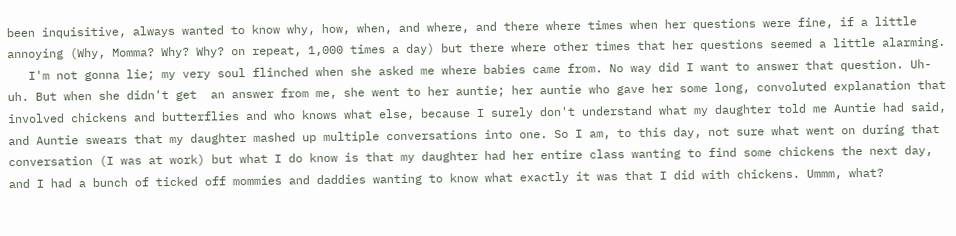been inquisitive, always wanted to know why, how, when, and where, and there where times when her questions were fine, if a little annoying (Why, Momma? Why? Why? on repeat, 1,000 times a day) but there where other times that her questions seemed a little alarming.
   I'm not gonna lie; my very soul flinched when she asked me where babies came from. No way did I want to answer that question. Uh-uh. But when she didn't get  an answer from me, she went to her auntie; her auntie who gave her some long, convoluted explanation that involved chickens and butterflies and who knows what else, because I surely don't understand what my daughter told me Auntie had said, and Auntie swears that my daughter mashed up multiple conversations into one. So I am, to this day, not sure what went on during that conversation (I was at work) but what I do know is that my daughter had her entire class wanting to find some chickens the next day, and I had a bunch of ticked off mommies and daddies wanting to know what exactly it was that I did with chickens. Ummm, what?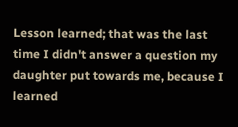Lesson learned; that was the last time I didn't answer a question my daughter put towards me, because I learned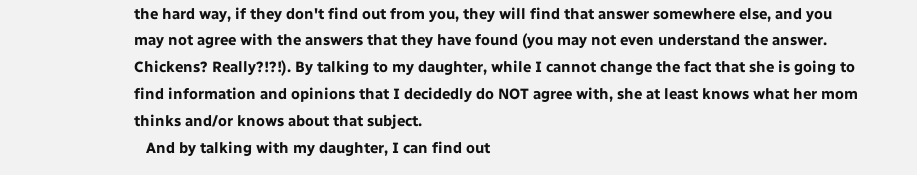the hard way, if they don't find out from you, they will find that answer somewhere else, and you may not agree with the answers that they have found (you may not even understand the answer. Chickens? Really?!?!). By talking to my daughter, while I cannot change the fact that she is going to find information and opinions that I decidedly do NOT agree with, she at least knows what her mom thinks and/or knows about that subject.
   And by talking with my daughter, I can find out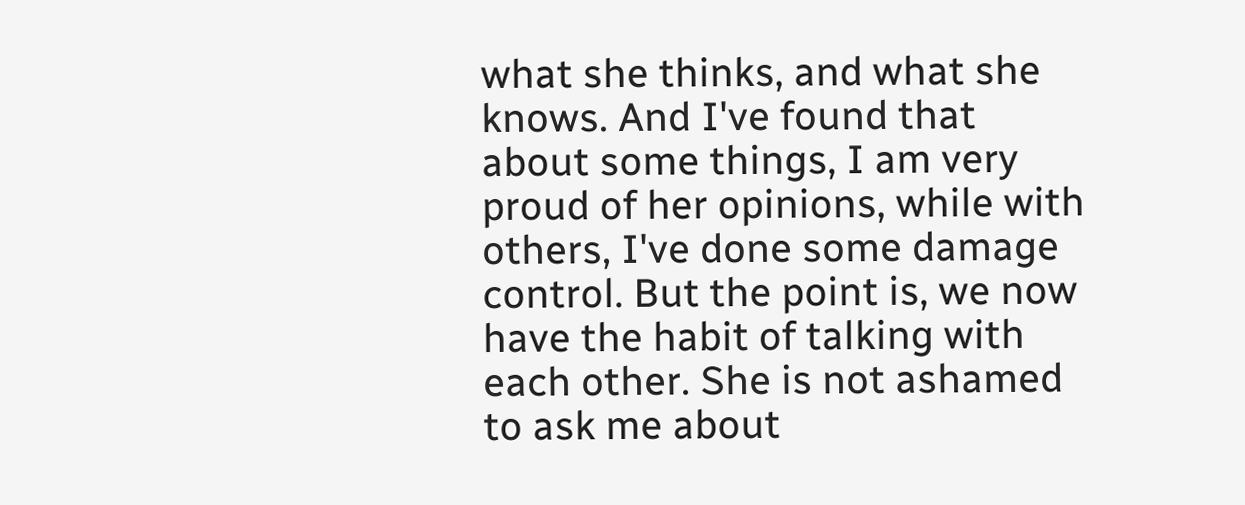what she thinks, and what she knows. And I've found that about some things, I am very proud of her opinions, while with others, I've done some damage control. But the point is, we now have the habit of talking with each other. She is not ashamed to ask me about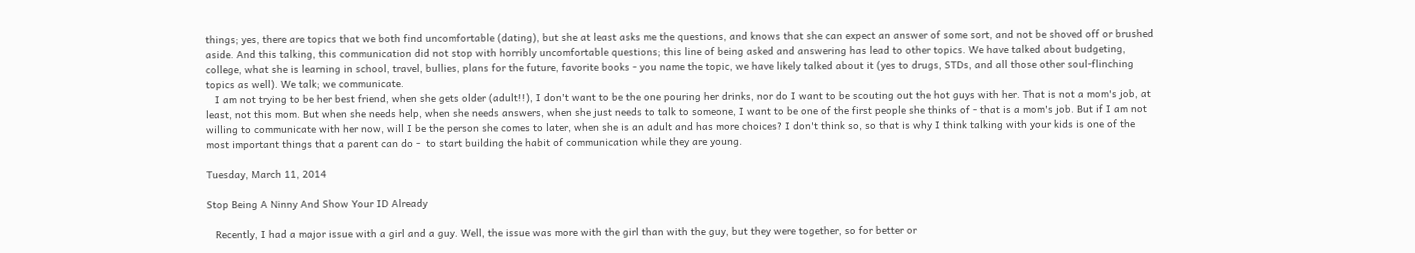things; yes, there are topics that we both find uncomfortable (dating), but she at least asks me the questions, and knows that she can expect an answer of some sort, and not be shoved off or brushed aside. And this talking, this communication did not stop with horribly uncomfortable questions; this line of being asked and answering has lead to other topics. We have talked about budgeting, college, what she is learning in school, travel, bullies, plans for the future, favorite books - you name the topic, we have likely talked about it (yes to drugs, STDs, and all those other soul-flinching topics as well). We talk; we communicate.
   I am not trying to be her best friend, when she gets older (adult!!), I don't want to be the one pouring her drinks, nor do I want to be scouting out the hot guys with her. That is not a mom's job, at least, not this mom. But when she needs help, when she needs answers, when she just needs to talk to someone, I want to be one of the first people she thinks of - that is a mom's job. But if I am not willing to communicate with her now, will I be the person she comes to later, when she is an adult and has more choices? I don't think so, so that is why I think talking with your kids is one of the most important things that a parent can do -  to start building the habit of communication while they are young.

Tuesday, March 11, 2014

Stop Being A Ninny And Show Your ID Already

   Recently, I had a major issue with a girl and a guy. Well, the issue was more with the girl than with the guy, but they were together, so for better or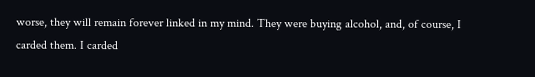worse, they will remain forever linked in my mind. They were buying alcohol, and, of course, I carded them. I carded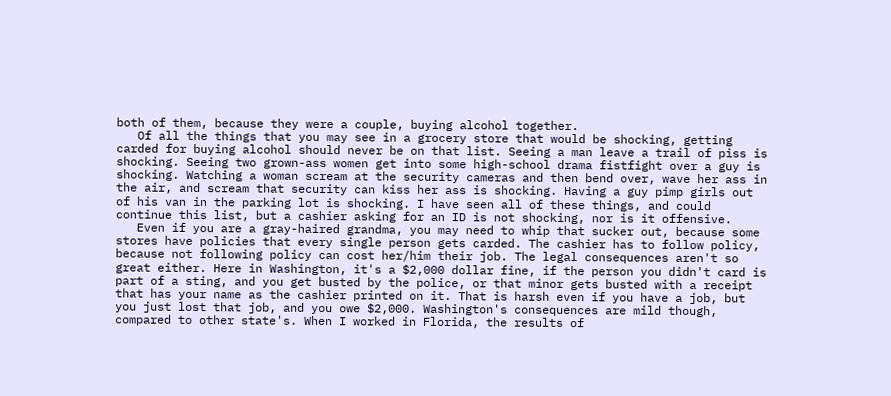both of them, because they were a couple, buying alcohol together.
   Of all the things that you may see in a grocery store that would be shocking, getting carded for buying alcohol should never be on that list. Seeing a man leave a trail of piss is shocking. Seeing two grown-ass women get into some high-school drama fistfight over a guy is shocking. Watching a woman scream at the security cameras and then bend over, wave her ass in the air, and scream that security can kiss her ass is shocking. Having a guy pimp girls out of his van in the parking lot is shocking. I have seen all of these things, and could continue this list, but a cashier asking for an ID is not shocking, nor is it offensive.
   Even if you are a gray-haired grandma, you may need to whip that sucker out, because some stores have policies that every single person gets carded. The cashier has to follow policy, because not following policy can cost her/him their job. The legal consequences aren't so great either. Here in Washington, it's a $2,000 dollar fine, if the person you didn't card is part of a sting, and you get busted by the police, or that minor gets busted with a receipt that has your name as the cashier printed on it. That is harsh even if you have a job, but you just lost that job, and you owe $2,000. Washington's consequences are mild though, compared to other state's. When I worked in Florida, the results of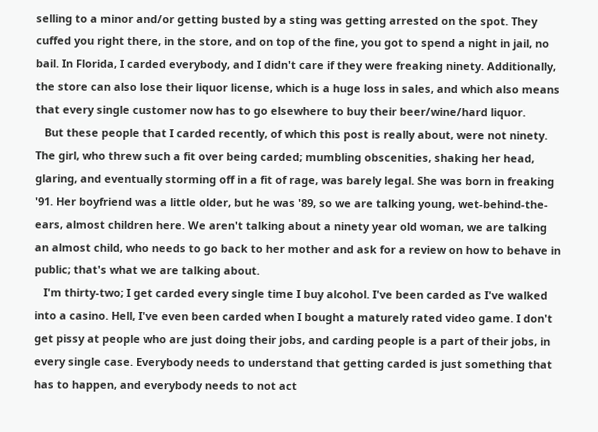selling to a minor and/or getting busted by a sting was getting arrested on the spot. They cuffed you right there, in the store, and on top of the fine, you got to spend a night in jail, no bail. In Florida, I carded everybody, and I didn't care if they were freaking ninety. Additionally, the store can also lose their liquor license, which is a huge loss in sales, and which also means that every single customer now has to go elsewhere to buy their beer/wine/hard liquor.
   But these people that I carded recently, of which this post is really about, were not ninety. The girl, who threw such a fit over being carded; mumbling obscenities, shaking her head, glaring, and eventually storming off in a fit of rage, was barely legal. She was born in freaking '91. Her boyfriend was a little older, but he was '89, so we are talking young, wet-behind-the-ears, almost children here. We aren't talking about a ninety year old woman, we are talking an almost child, who needs to go back to her mother and ask for a review on how to behave in public; that's what we are talking about.
   I'm thirty-two; I get carded every single time I buy alcohol. I've been carded as I've walked into a casino. Hell, I've even been carded when I bought a maturely rated video game. I don't get pissy at people who are just doing their jobs, and carding people is a part of their jobs, in every single case. Everybody needs to understand that getting carded is just something that has to happen, and everybody needs to not act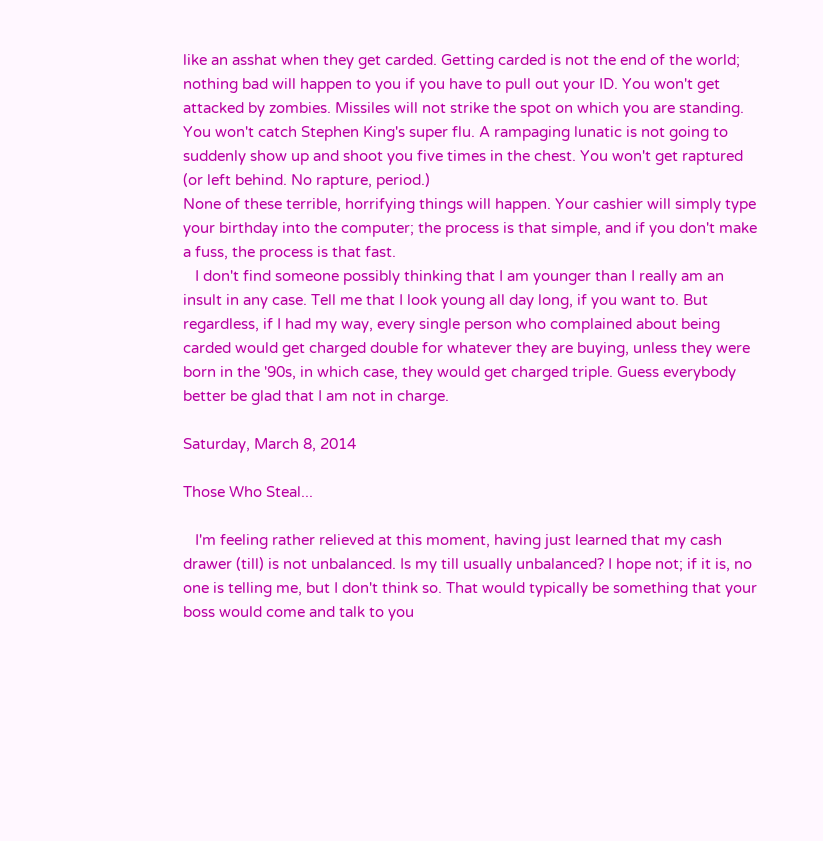like an asshat when they get carded. Getting carded is not the end of the world; nothing bad will happen to you if you have to pull out your ID. You won't get attacked by zombies. Missiles will not strike the spot on which you are standing. You won't catch Stephen King's super flu. A rampaging lunatic is not going to suddenly show up and shoot you five times in the chest. You won't get raptured (or left behind. No rapture, period.)
None of these terrible, horrifying things will happen. Your cashier will simply type your birthday into the computer; the process is that simple, and if you don't make a fuss, the process is that fast.
   I don't find someone possibly thinking that I am younger than I really am an insult in any case. Tell me that I look young all day long, if you want to. But regardless, if I had my way, every single person who complained about being carded would get charged double for whatever they are buying, unless they were born in the '90s, in which case, they would get charged triple. Guess everybody better be glad that I am not in charge.

Saturday, March 8, 2014

Those Who Steal...

   I'm feeling rather relieved at this moment, having just learned that my cash drawer (till) is not unbalanced. Is my till usually unbalanced? I hope not; if it is, no one is telling me, but I don't think so. That would typically be something that your boss would come and talk to you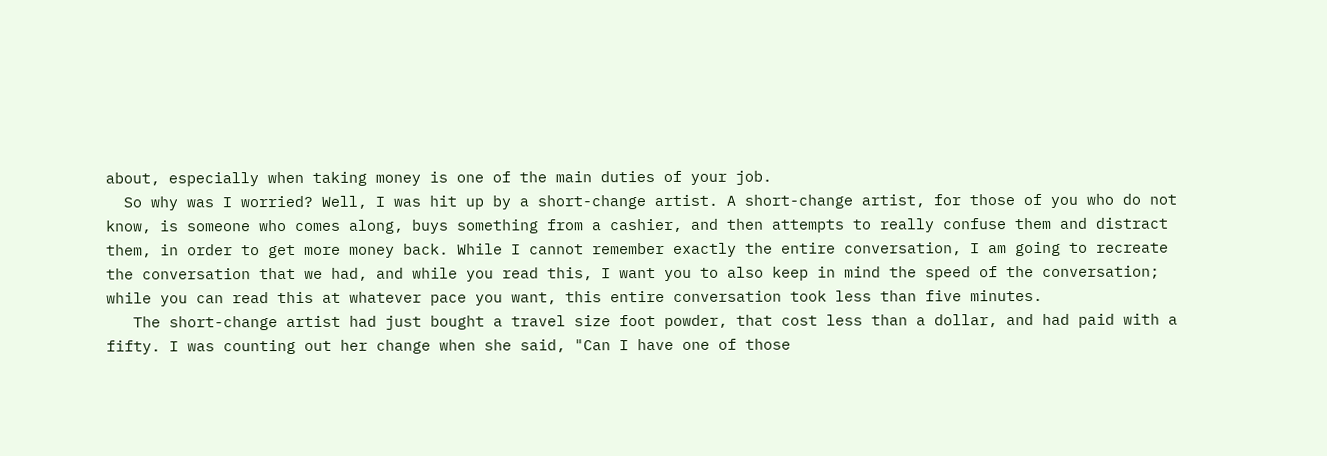about, especially when taking money is one of the main duties of your job.
  So why was I worried? Well, I was hit up by a short-change artist. A short-change artist, for those of you who do not know, is someone who comes along, buys something from a cashier, and then attempts to really confuse them and distract them, in order to get more money back. While I cannot remember exactly the entire conversation, I am going to recreate the conversation that we had, and while you read this, I want you to also keep in mind the speed of the conversation; while you can read this at whatever pace you want, this entire conversation took less than five minutes.
   The short-change artist had just bought a travel size foot powder, that cost less than a dollar, and had paid with a fifty. I was counting out her change when she said, "Can I have one of those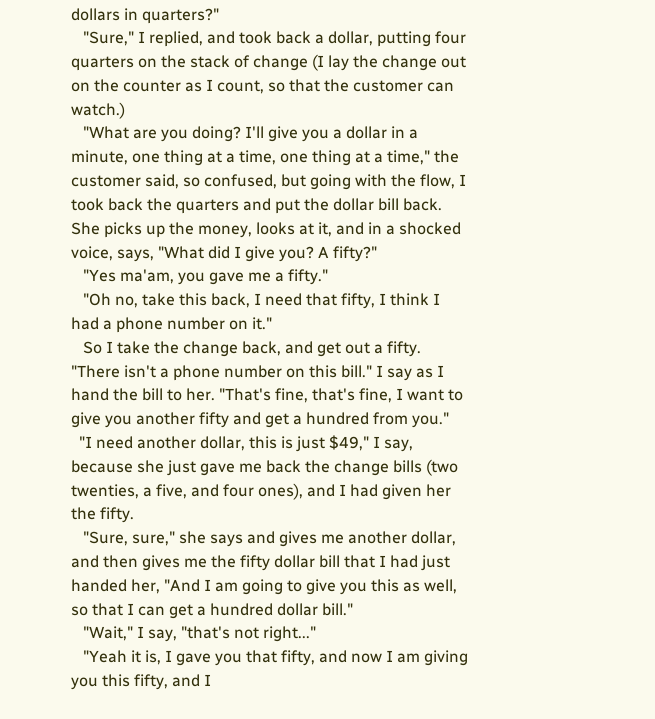dollars in quarters?"
   "Sure," I replied, and took back a dollar, putting four quarters on the stack of change (I lay the change out on the counter as I count, so that the customer can watch.)
   "What are you doing? I'll give you a dollar in a minute, one thing at a time, one thing at a time," the customer said, so confused, but going with the flow, I took back the quarters and put the dollar bill back. She picks up the money, looks at it, and in a shocked voice, says, "What did I give you? A fifty?"
   "Yes ma'am, you gave me a fifty."
   "Oh no, take this back, I need that fifty, I think I had a phone number on it."
   So I take the change back, and get out a fifty. "There isn't a phone number on this bill." I say as I hand the bill to her. "That's fine, that's fine, I want to give you another fifty and get a hundred from you."
  "I need another dollar, this is just $49," I say, because she just gave me back the change bills (two twenties, a five, and four ones), and I had given her the fifty.
   "Sure, sure," she says and gives me another dollar, and then gives me the fifty dollar bill that I had just handed her, "And I am going to give you this as well, so that I can get a hundred dollar bill."
   "Wait," I say, "that's not right..."
   "Yeah it is, I gave you that fifty, and now I am giving you this fifty, and I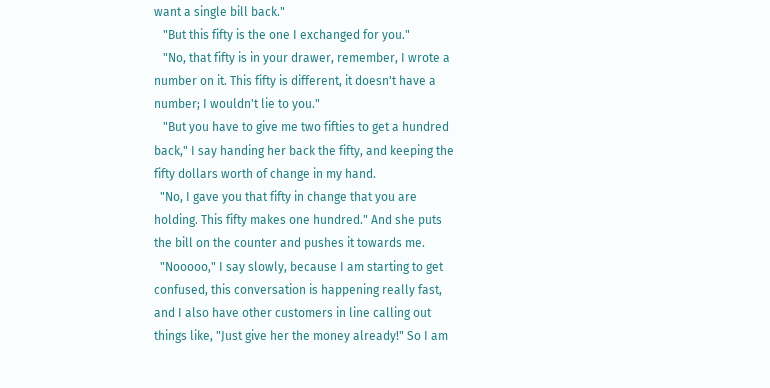want a single bill back."
   "But this fifty is the one I exchanged for you."
   "No, that fifty is in your drawer, remember, I wrote a number on it. This fifty is different, it doesn't have a number; I wouldn't lie to you."
   "But you have to give me two fifties to get a hundred back," I say handing her back the fifty, and keeping the fifty dollars worth of change in my hand.
  "No, I gave you that fifty in change that you are holding. This fifty makes one hundred." And she puts the bill on the counter and pushes it towards me.
  "Nooooo," I say slowly, because I am starting to get confused, this conversation is happening really fast, and I also have other customers in line calling out things like, "Just give her the money already!" So I am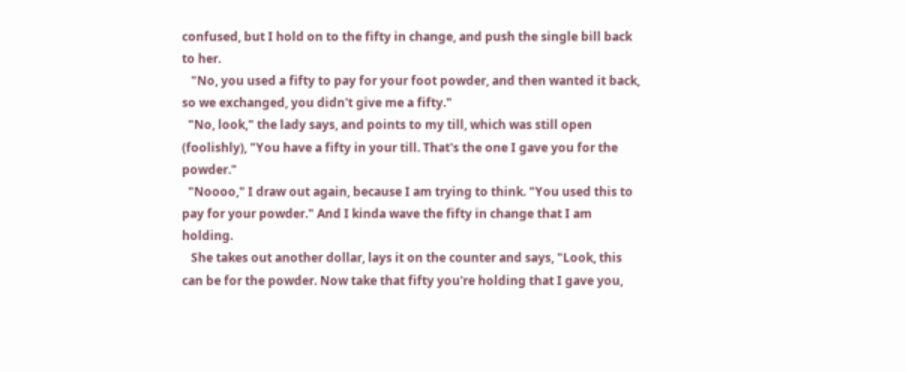confused, but I hold on to the fifty in change, and push the single bill back to her.
   "No, you used a fifty to pay for your foot powder, and then wanted it back, so we exchanged, you didn't give me a fifty."
  "No, look," the lady says, and points to my till, which was still open (foolishly), "You have a fifty in your till. That's the one I gave you for the powder."
  "Noooo," I draw out again, because I am trying to think. "You used this to pay for your powder." And I kinda wave the fifty in change that I am holding.
   She takes out another dollar, lays it on the counter and says, "Look, this can be for the powder. Now take that fifty you're holding that I gave you,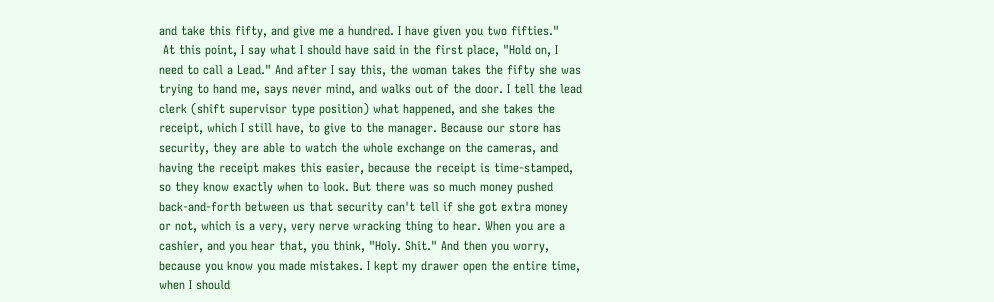and take this fifty, and give me a hundred. I have given you two fifties."
 At this point, I say what I should have said in the first place, "Hold on, I need to call a Lead." And after I say this, the woman takes the fifty she was trying to hand me, says never mind, and walks out of the door. I tell the lead clerk (shift supervisor type position) what happened, and she takes the receipt, which I still have, to give to the manager. Because our store has security, they are able to watch the whole exchange on the cameras, and having the receipt makes this easier, because the receipt is time-stamped, so they know exactly when to look. But there was so much money pushed back-and-forth between us that security can't tell if she got extra money or not, which is a very, very nerve wracking thing to hear. When you are a cashier, and you hear that, you think, "Holy. Shit." And then you worry, because you know you made mistakes. I kept my drawer open the entire time, when I should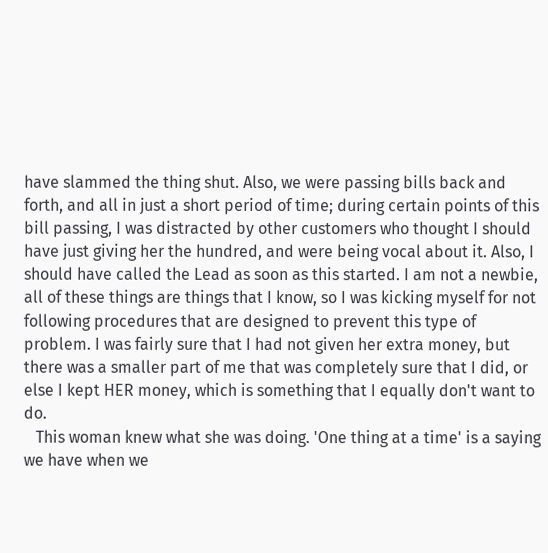have slammed the thing shut. Also, we were passing bills back and forth, and all in just a short period of time; during certain points of this bill passing, I was distracted by other customers who thought I should have just giving her the hundred, and were being vocal about it. Also, I should have called the Lead as soon as this started. I am not a newbie, all of these things are things that I know, so I was kicking myself for not following procedures that are designed to prevent this type of problem. I was fairly sure that I had not given her extra money, but there was a smaller part of me that was completely sure that I did, or else I kept HER money, which is something that I equally don't want to do.
   This woman knew what she was doing. 'One thing at a time' is a saying we have when we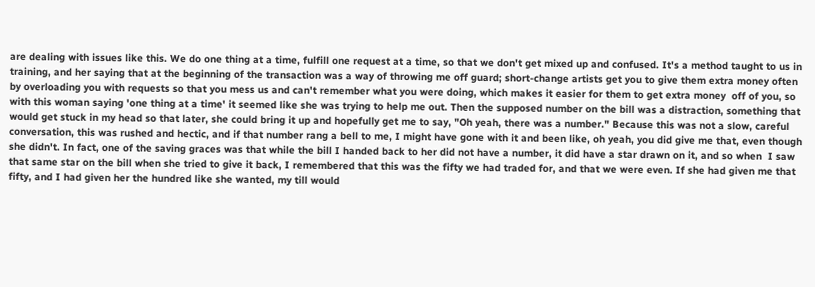are dealing with issues like this. We do one thing at a time, fulfill one request at a time, so that we don't get mixed up and confused. It's a method taught to us in training, and her saying that at the beginning of the transaction was a way of throwing me off guard; short-change artists get you to give them extra money often by overloading you with requests so that you mess us and can't remember what you were doing, which makes it easier for them to get extra money  off of you, so with this woman saying 'one thing at a time' it seemed like she was trying to help me out. Then the supposed number on the bill was a distraction, something that would get stuck in my head so that later, she could bring it up and hopefully get me to say, "Oh yeah, there was a number." Because this was not a slow, careful conversation, this was rushed and hectic, and if that number rang a bell to me, I might have gone with it and been like, oh yeah, you did give me that, even though she didn't. In fact, one of the saving graces was that while the bill I handed back to her did not have a number, it did have a star drawn on it, and so when  I saw that same star on the bill when she tried to give it back, I remembered that this was the fifty we had traded for, and that we were even. If she had given me that fifty, and I had given her the hundred like she wanted, my till would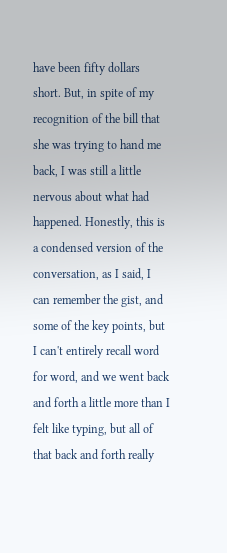have been fifty dollars short. But, in spite of my recognition of the bill that she was trying to hand me back, I was still a little nervous about what had happened. Honestly, this is a condensed version of the conversation, as I said, I can remember the gist, and some of the key points, but I can't entirely recall word for word, and we went back and forth a little more than I felt like typing, but all of that back and forth really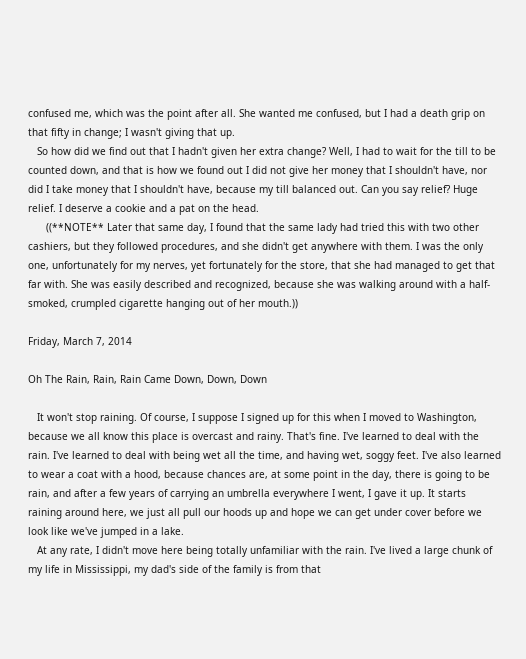confused me, which was the point after all. She wanted me confused, but I had a death grip on that fifty in change; I wasn't giving that up.
   So how did we find out that I hadn't given her extra change? Well, I had to wait for the till to be counted down, and that is how we found out I did not give her money that I shouldn't have, nor did I take money that I shouldn't have, because my till balanced out. Can you say relief? Huge relief. I deserve a cookie and a pat on the head.
      ((**NOTE** Later that same day, I found that the same lady had tried this with two other cashiers, but they followed procedures, and she didn't get anywhere with them. I was the only one, unfortunately for my nerves, yet fortunately for the store, that she had managed to get that far with. She was easily described and recognized, because she was walking around with a half-smoked, crumpled cigarette hanging out of her mouth.))

Friday, March 7, 2014

Oh The Rain, Rain, Rain Came Down, Down, Down

   It won't stop raining. Of course, I suppose I signed up for this when I moved to Washington, because we all know this place is overcast and rainy. That's fine. I've learned to deal with the rain. I've learned to deal with being wet all the time, and having wet, soggy feet. I've also learned to wear a coat with a hood, because chances are, at some point in the day, there is going to be rain, and after a few years of carrying an umbrella everywhere I went, I gave it up. It starts raining around here, we just all pull our hoods up and hope we can get under cover before we look like we've jumped in a lake.
   At any rate, I didn't move here being totally unfamiliar with the rain. I've lived a large chunk of my life in Mississippi, my dad's side of the family is from that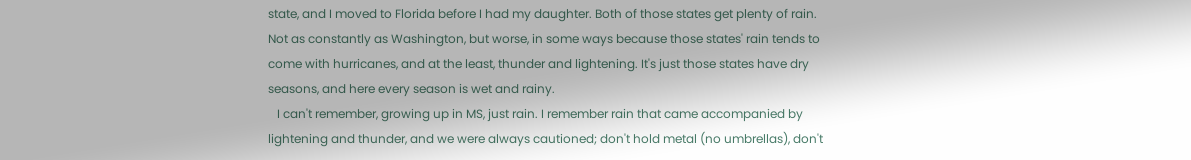state, and I moved to Florida before I had my daughter. Both of those states get plenty of rain. Not as constantly as Washington, but worse, in some ways because those states' rain tends to come with hurricanes, and at the least, thunder and lightening. It's just those states have dry seasons, and here every season is wet and rainy.
   I can't remember, growing up in MS, just rain. I remember rain that came accompanied by lightening and thunder, and we were always cautioned; don't hold metal (no umbrellas), don't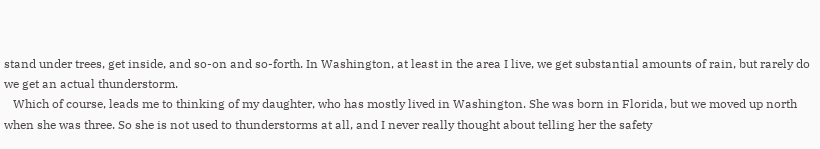stand under trees, get inside, and so-on and so-forth. In Washington, at least in the area I live, we get substantial amounts of rain, but rarely do we get an actual thunderstorm.
   Which of course, leads me to thinking of my daughter, who has mostly lived in Washington. She was born in Florida, but we moved up north when she was three. So she is not used to thunderstorms at all, and I never really thought about telling her the safety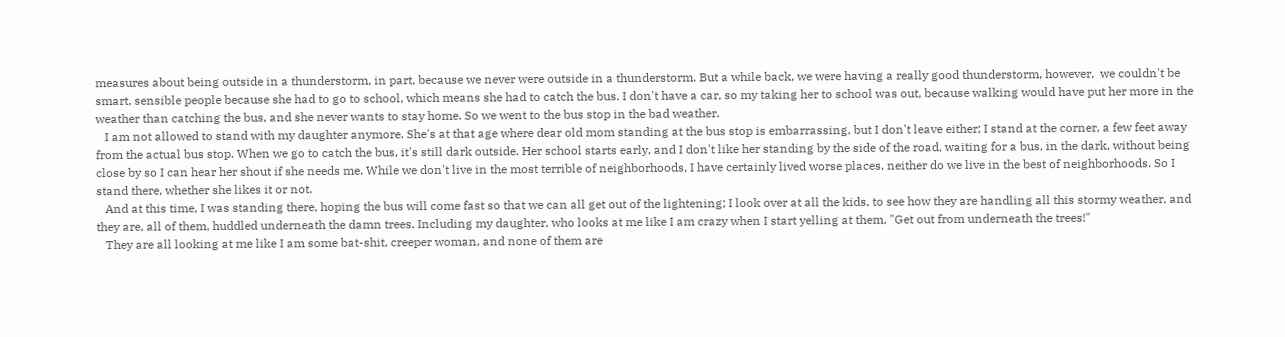measures about being outside in a thunderstorm, in part, because we never were outside in a thunderstorm. But a while back, we were having a really good thunderstorm, however,  we couldn't be smart, sensible people because she had to go to school, which means she had to catch the bus. I don't have a car, so my taking her to school was out, because walking would have put her more in the weather than catching the bus, and she never wants to stay home. So we went to the bus stop in the bad weather.
   I am not allowed to stand with my daughter anymore. She's at that age where dear old mom standing at the bus stop is embarrassing, but I don't leave either; I stand at the corner, a few feet away from the actual bus stop. When we go to catch the bus, it's still dark outside. Her school starts early, and I don't like her standing by the side of the road, waiting for a bus, in the dark, without being close by so I can hear her shout if she needs me. While we don't live in the most terrible of neighborhoods, I have certainly lived worse places, neither do we live in the best of neighborhoods. So I stand there, whether she likes it or not.
   And at this time, I was standing there, hoping the bus will come fast so that we can all get out of the lightening; I look over at all the kids, to see how they are handling all this stormy weather, and they are, all of them, huddled underneath the damn trees. Including my daughter, who looks at me like I am crazy when I start yelling at them, "Get out from underneath the trees!"
   They are all looking at me like I am some bat-shit, creeper woman, and none of them are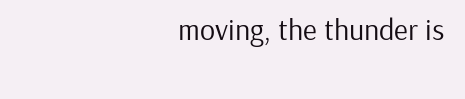moving, the thunder is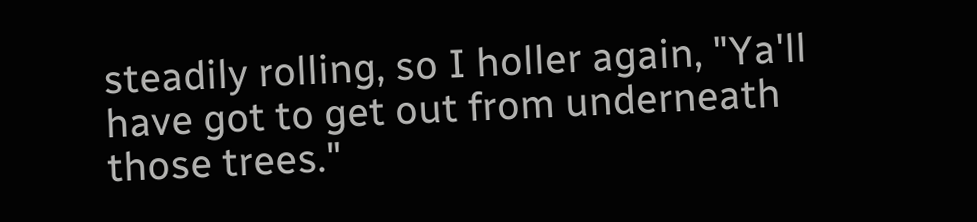steadily rolling, so I holler again, "Ya'll have got to get out from underneath those trees."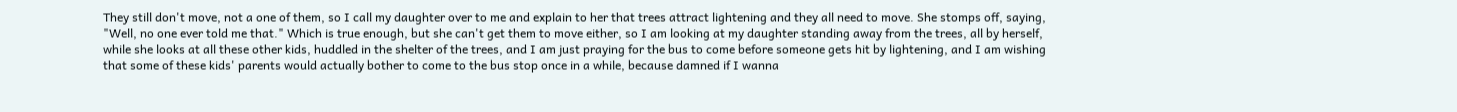They still don't move, not a one of them, so I call my daughter over to me and explain to her that trees attract lightening and they all need to move. She stomps off, saying, "Well, no one ever told me that." Which is true enough, but she can't get them to move either, so I am looking at my daughter standing away from the trees, all by herself, while she looks at all these other kids, huddled in the shelter of the trees, and I am just praying for the bus to come before someone gets hit by lightening, and I am wishing that some of these kids' parents would actually bother to come to the bus stop once in a while, because damned if I wanna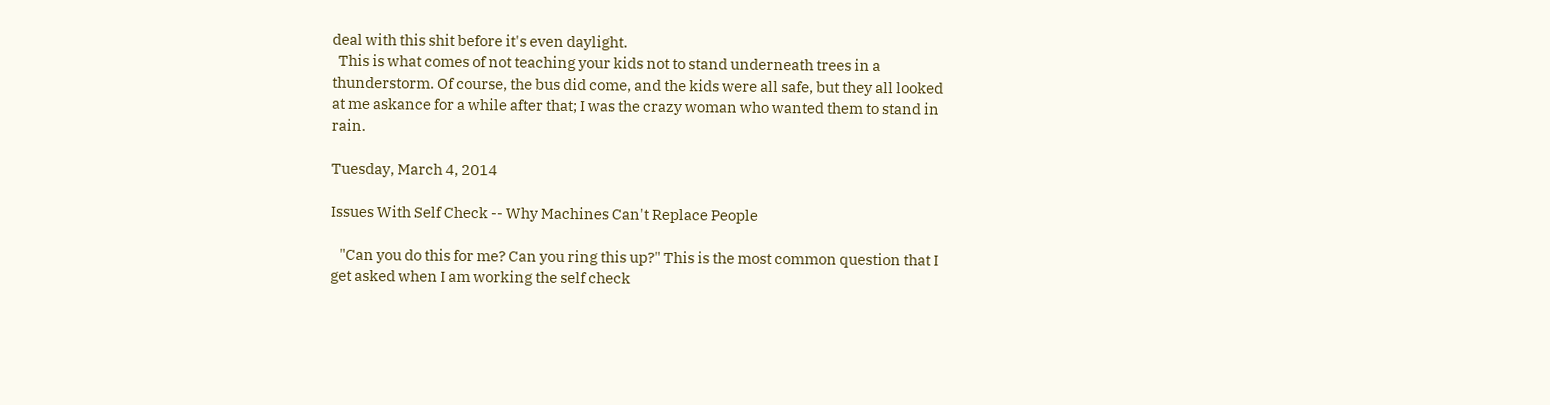deal with this shit before it's even daylight.
  This is what comes of not teaching your kids not to stand underneath trees in a thunderstorm. Of course, the bus did come, and the kids were all safe, but they all looked at me askance for a while after that; I was the crazy woman who wanted them to stand in rain.

Tuesday, March 4, 2014

Issues With Self Check -- Why Machines Can't Replace People

   "Can you do this for me? Can you ring this up?" This is the most common question that I get asked when I am working the self check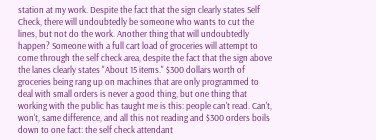station at my work. Despite the fact that the sign clearly states Self Check, there will undoubtedly be someone who wants to cut the lines, but not do the work. Another thing that will undoubtedly happen? Someone with a full cart load of groceries will attempt to come through the self check area, despite the fact that the sign above the lanes clearly states "About 15 items." $300 dollars worth of groceries being rang up on machines that are only programmed to deal with small orders is never a good thing, but one thing that working with the public has taught me is this: people can't read. Can't, won't, same difference, and all this not reading and $300 orders boils down to one fact: the self check attendant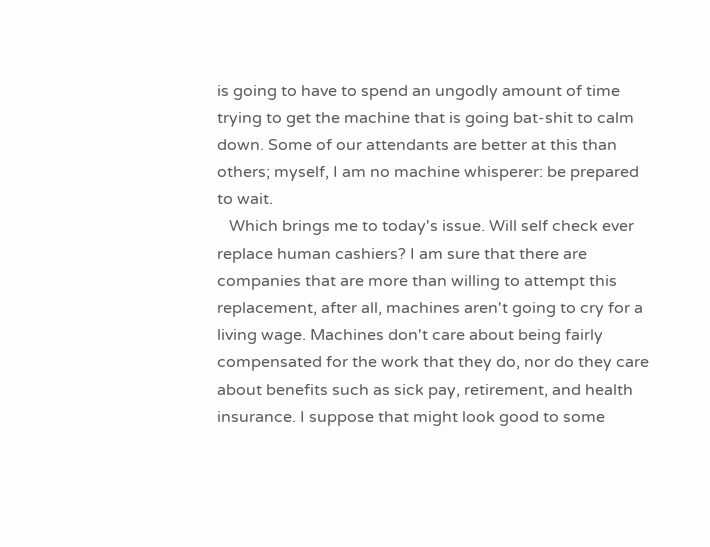is going to have to spend an ungodly amount of time trying to get the machine that is going bat-shit to calm down. Some of our attendants are better at this than others; myself, I am no machine whisperer: be prepared to wait.
   Which brings me to today's issue. Will self check ever replace human cashiers? I am sure that there are companies that are more than willing to attempt this replacement, after all, machines aren't going to cry for a living wage. Machines don't care about being fairly compensated for the work that they do, nor do they care about benefits such as sick pay, retirement, and health insurance. I suppose that might look good to some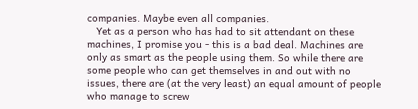companies. Maybe even all companies.
   Yet as a person who has had to sit attendant on these machines, I promise you - this is a bad deal. Machines are only as smart as the people using them. So while there are some people who can get themselves in and out with no issues, there are (at the very least) an equal amount of people who manage to screw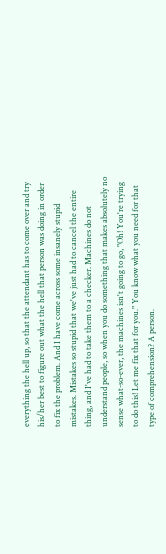everything the hell up, so that the attendant has to come over and try his/her best to figure out what the hell that person was doing in order to fix the problem. And I have come across some insanely stupid mistakes. Mistakes so stupid that we've just had to cancel the entire thing, and I've had to take them to a checker. Machines do not understand people, so when you do something that makes absolutely no sense what-so-ever, the machines isn't going to go, "Oh! You're trying to do this! Let me fix that for you." You know what you need for that type of comprehension? A person.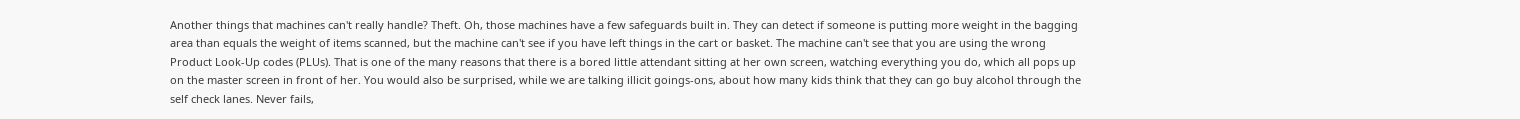Another things that machines can't really handle? Theft. Oh, those machines have a few safeguards built in. They can detect if someone is putting more weight in the bagging area than equals the weight of items scanned, but the machine can't see if you have left things in the cart or basket. The machine can't see that you are using the wrong Product Look-Up codes (PLUs). That is one of the many reasons that there is a bored little attendant sitting at her own screen, watching everything you do, which all pops up on the master screen in front of her. You would also be surprised, while we are talking illicit goings-ons, about how many kids think that they can go buy alcohol through the self check lanes. Never fails,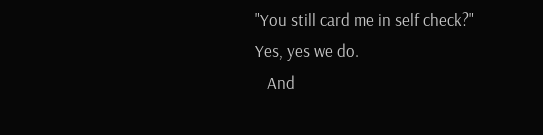"You still card me in self check?" Yes, yes we do.
   And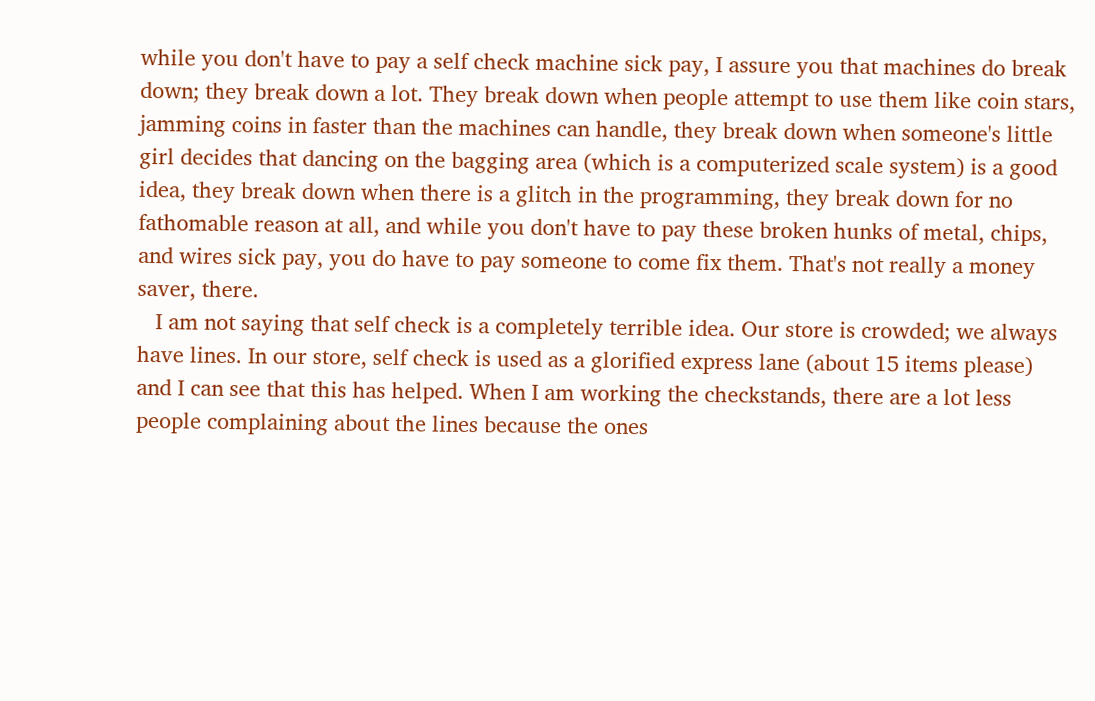while you don't have to pay a self check machine sick pay, I assure you that machines do break down; they break down a lot. They break down when people attempt to use them like coin stars, jamming coins in faster than the machines can handle, they break down when someone's little girl decides that dancing on the bagging area (which is a computerized scale system) is a good idea, they break down when there is a glitch in the programming, they break down for no fathomable reason at all, and while you don't have to pay these broken hunks of metal, chips, and wires sick pay, you do have to pay someone to come fix them. That's not really a money saver, there.
   I am not saying that self check is a completely terrible idea. Our store is crowded; we always have lines. In our store, self check is used as a glorified express lane (about 15 items please) and I can see that this has helped. When I am working the checkstands, there are a lot less people complaining about the lines because the ones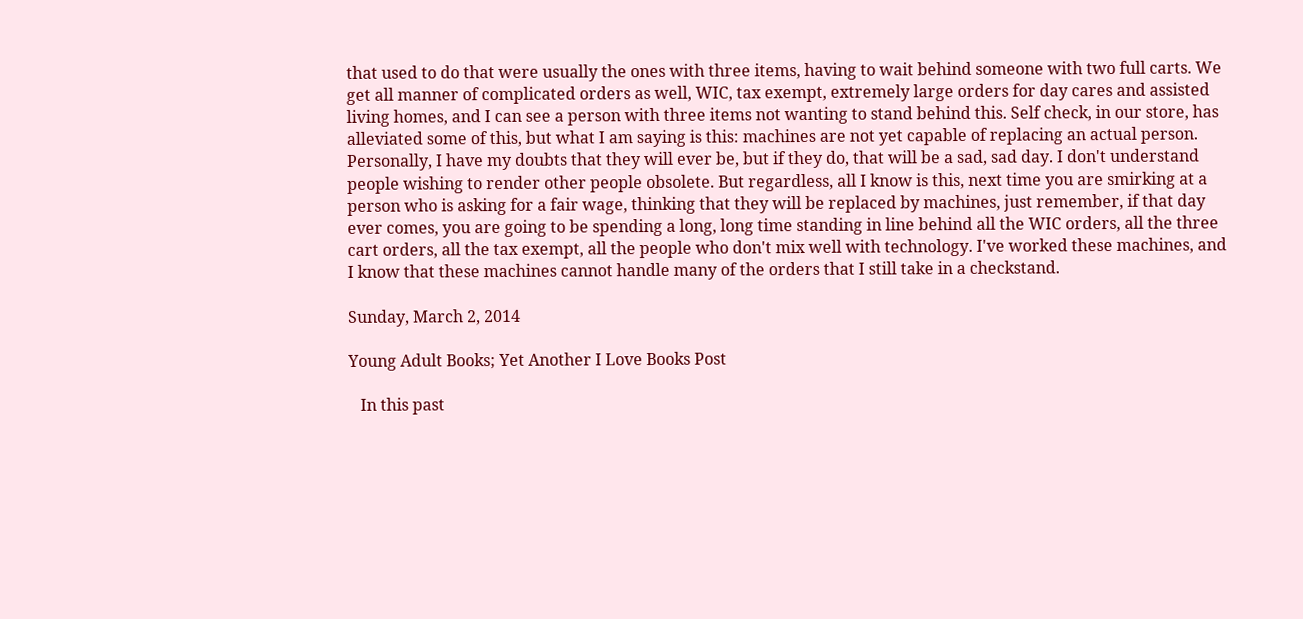that used to do that were usually the ones with three items, having to wait behind someone with two full carts. We get all manner of complicated orders as well, WIC, tax exempt, extremely large orders for day cares and assisted living homes, and I can see a person with three items not wanting to stand behind this. Self check, in our store, has alleviated some of this, but what I am saying is this: machines are not yet capable of replacing an actual person. Personally, I have my doubts that they will ever be, but if they do, that will be a sad, sad day. I don't understand people wishing to render other people obsolete. But regardless, all I know is this, next time you are smirking at a person who is asking for a fair wage, thinking that they will be replaced by machines, just remember, if that day ever comes, you are going to be spending a long, long time standing in line behind all the WIC orders, all the three cart orders, all the tax exempt, all the people who don't mix well with technology. I've worked these machines, and I know that these machines cannot handle many of the orders that I still take in a checkstand.

Sunday, March 2, 2014

Young Adult Books; Yet Another I Love Books Post

   In this past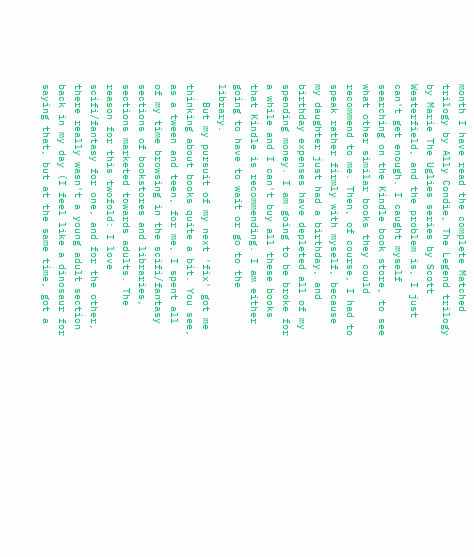month I have read the complete Matched trilogy by Ally Condie, The Legend trilogy by Marie The Uglies series by Scott Westerfield, and the problem is, I just can't get enough. I caught myself searching on the Kindle book store, to see what other similar books they could recommend to me. Then, of course, I had to speak rather firmly with myself, because my daughter just had a birthday, and birthday expenses have depleted all of my spending money. I am going to be broke for a while and I can't buy all these books that Kindle is recommending. I am either going to have to wait or go to the library.
   But my pursuit of my next 'fix' got me thinking about books quite a bit. You see, as a tween and teen, for me, I spent all of my time browsing in the scifi/fantasy sections of bookstores and libraries, sections marketed towards adults. The reason for this twofold: I love scifi/fantasy for one, and for the other, there really wasn't a young adult section back in my day (I feel like a dinosaur for saying that, but at the same time, got a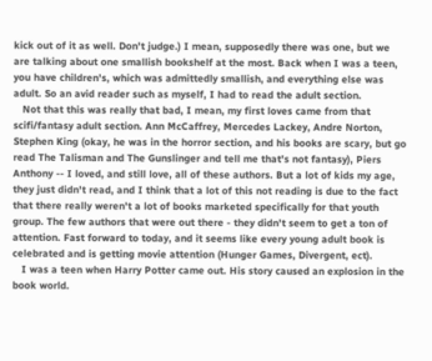kick out of it as well. Don't judge.) I mean, supposedly there was one, but we are talking about one smallish bookshelf at the most. Back when I was a teen, you have children's, which was admittedly smallish, and everything else was adult. So an avid reader such as myself, I had to read the adult section.
   Not that this was really that bad, I mean, my first loves came from that scifi/fantasy adult section. Ann McCaffrey, Mercedes Lackey, Andre Norton, Stephen King (okay, he was in the horror section, and his books are scary, but go read The Talisman and The Gunslinger and tell me that's not fantasy), Piers Anthony -- I loved, and still love, all of these authors. But a lot of kids my age, they just didn't read, and I think that a lot of this not reading is due to the fact that there really weren't a lot of books marketed specifically for that youth group. The few authors that were out there - they didn't seem to get a ton of attention. Fast forward to today, and it seems like every young adult book is celebrated and is getting movie attention (Hunger Games, Divergent, ect).
   I was a teen when Harry Potter came out. His story caused an explosion in the book world.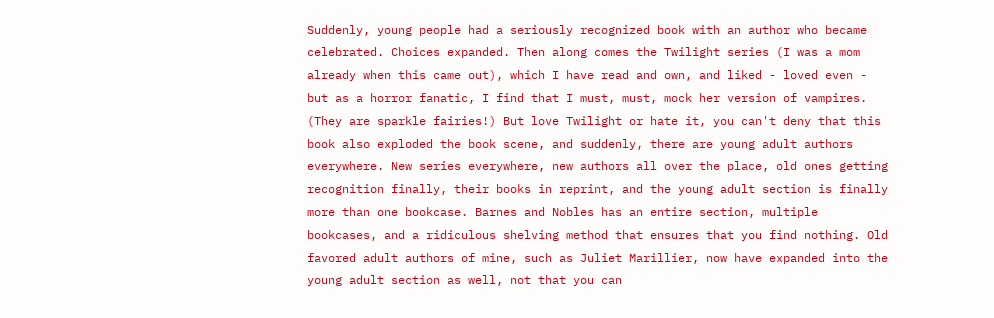Suddenly, young people had a seriously recognized book with an author who became celebrated. Choices expanded. Then along comes the Twilight series (I was a mom already when this came out), which I have read and own, and liked - loved even - but as a horror fanatic, I find that I must, must, mock her version of vampires. (They are sparkle fairies!) But love Twilight or hate it, you can't deny that this book also exploded the book scene, and suddenly, there are young adult authors everywhere. New series everywhere, new authors all over the place, old ones getting recognition finally, their books in reprint, and the young adult section is finally more than one bookcase. Barnes and Nobles has an entire section, multiple bookcases, and a ridiculous shelving method that ensures that you find nothing. Old favored adult authors of mine, such as Juliet Marillier, now have expanded into the young adult section as well, not that you can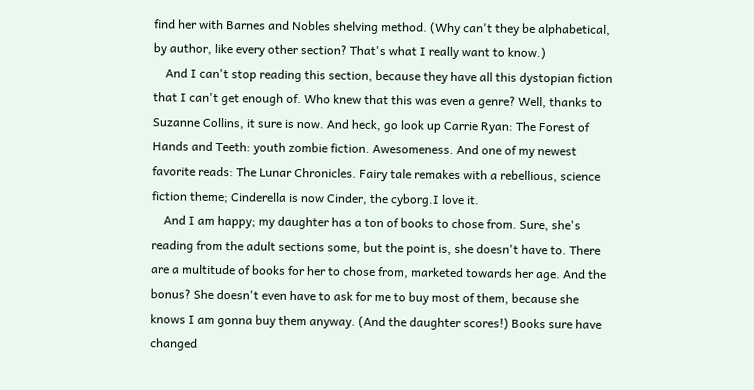find her with Barnes and Nobles shelving method. (Why can't they be alphabetical, by author, like every other section? That's what I really want to know.)
    And I can't stop reading this section, because they have all this dystopian fiction that I can't get enough of. Who knew that this was even a genre? Well, thanks to Suzanne Collins, it sure is now. And heck, go look up Carrie Ryan: The Forest of Hands and Teeth: youth zombie fiction. Awesomeness. And one of my newest favorite reads: The Lunar Chronicles. Fairy tale remakes with a rebellious, science fiction theme; Cinderella is now Cinder, the cyborg.I love it.
    And I am happy; my daughter has a ton of books to chose from. Sure, she's reading from the adult sections some, but the point is, she doesn't have to. There are a multitude of books for her to chose from, marketed towards her age. And the bonus? She doesn't even have to ask for me to buy most of them, because she knows I am gonna buy them anyway. (And the daughter scores!) Books sure have changed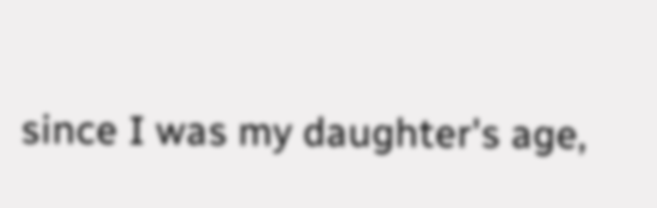since I was my daughter's age,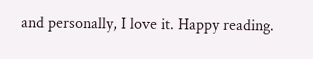and personally, I love it. Happy reading.